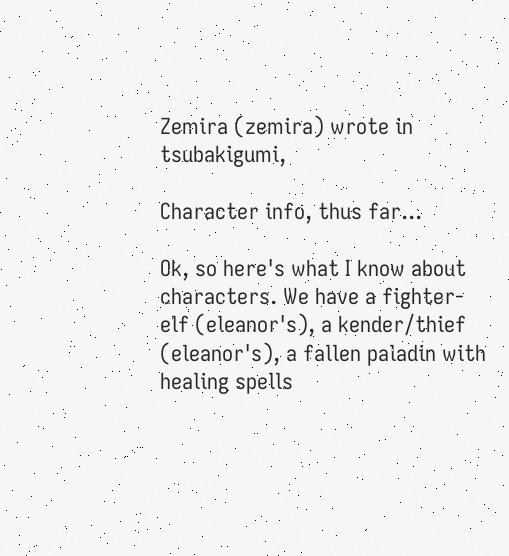Zemira (zemira) wrote in tsubakigumi,

Character info, thus far...

Ok, so here's what I know about characters. We have a fighter-elf (eleanor's), a kender/thief (eleanor's), a fallen paladin with healing spells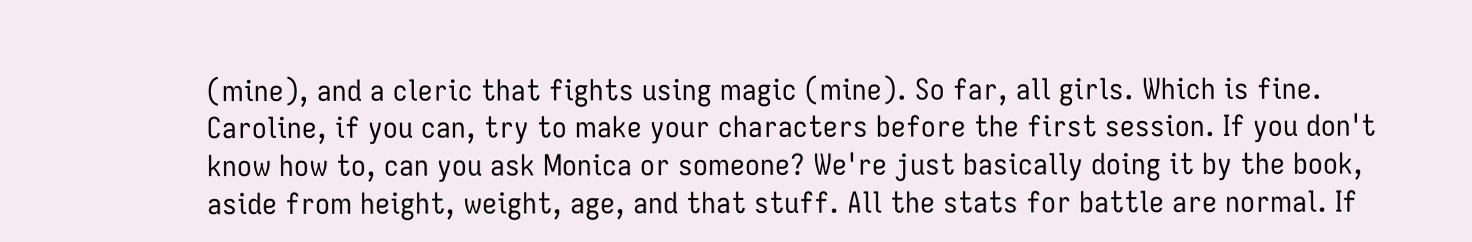(mine), and a cleric that fights using magic (mine). So far, all girls. Which is fine. Caroline, if you can, try to make your characters before the first session. If you don't know how to, can you ask Monica or someone? We're just basically doing it by the book, aside from height, weight, age, and that stuff. All the stats for battle are normal. If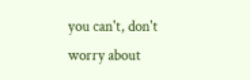you can't, don't worry about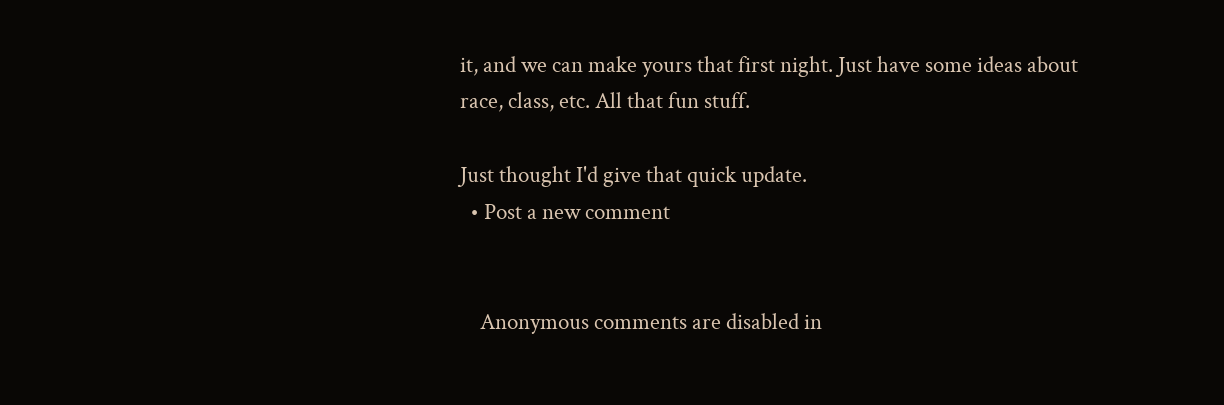it, and we can make yours that first night. Just have some ideas about race, class, etc. All that fun stuff.

Just thought I'd give that quick update.
  • Post a new comment


    Anonymous comments are disabled in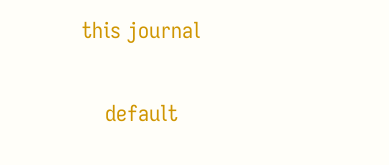this journal

    default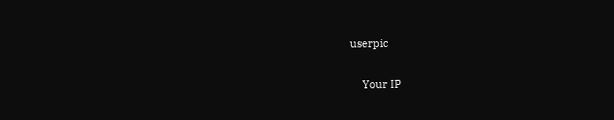userpic

    Your IP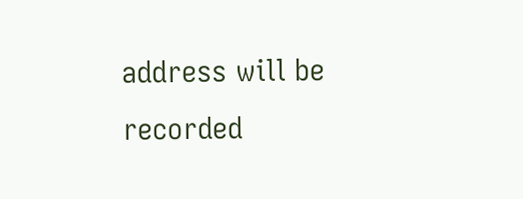address will be recorded